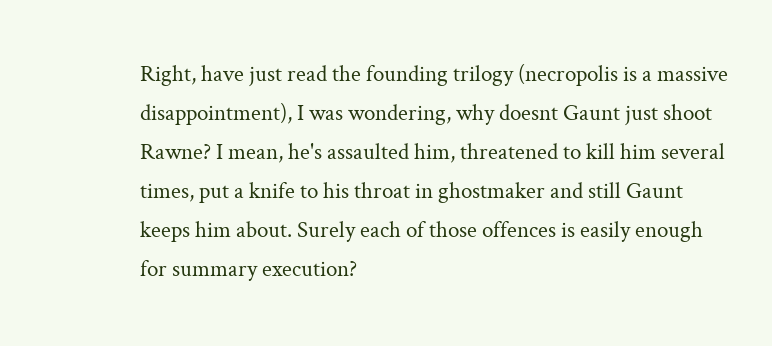Right, have just read the founding trilogy (necropolis is a massive disappointment), I was wondering, why doesnt Gaunt just shoot Rawne? I mean, he's assaulted him, threatened to kill him several times, put a knife to his throat in ghostmaker and still Gaunt keeps him about. Surely each of those offences is easily enough for summary execution?